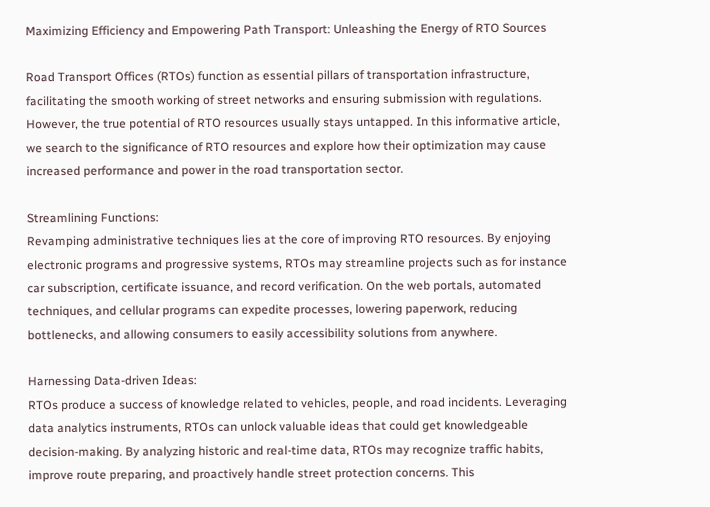Maximizing Efficiency and Empowering Path Transport: Unleashing the Energy of RTO Sources

Road Transport Offices (RTOs) function as essential pillars of transportation infrastructure, facilitating the smooth working of street networks and ensuring submission with regulations. However, the true potential of RTO resources usually stays untapped. In this informative article, we search to the significance of RTO resources and explore how their optimization may cause increased performance and power in the road transportation sector.

Streamlining Functions:
Revamping administrative techniques lies at the core of improving RTO resources. By enjoying electronic programs and progressive systems, RTOs may streamline projects such as for instance car subscription, certificate issuance, and record verification. On the web portals, automated techniques, and cellular programs can expedite processes, lowering paperwork, reducing bottlenecks, and allowing consumers to easily accessibility solutions from anywhere.

Harnessing Data-driven Ideas:
RTOs produce a success of knowledge related to vehicles, people, and road incidents. Leveraging data analytics instruments, RTOs can unlock valuable ideas that could get knowledgeable decision-making. By analyzing historic and real-time data, RTOs may recognize traffic habits, improve route preparing, and proactively handle street protection concerns. This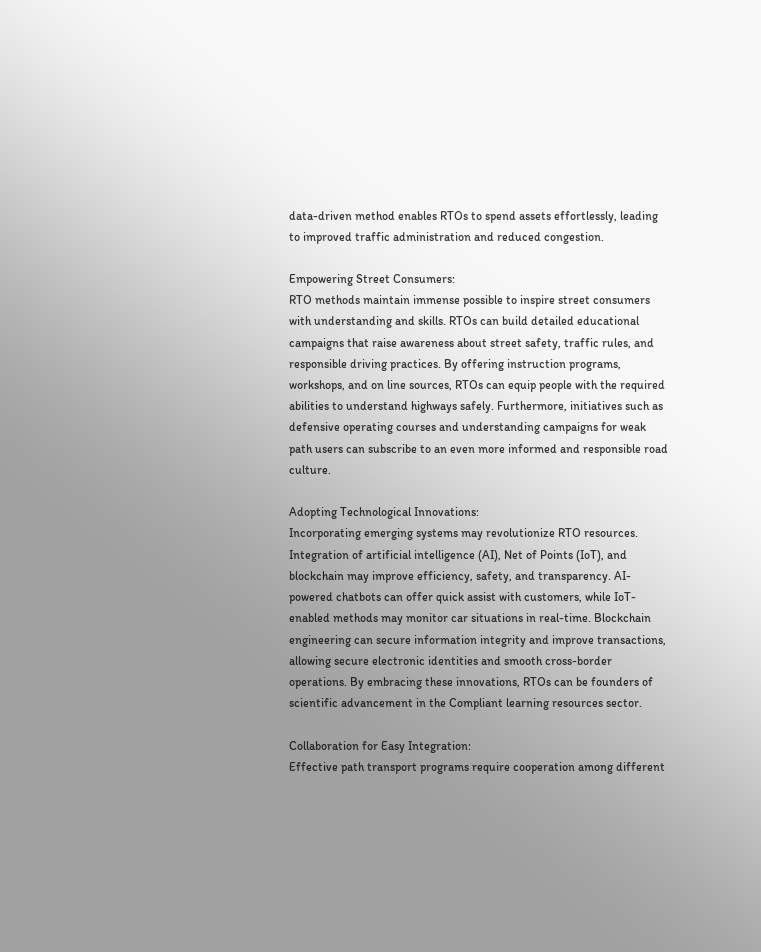data-driven method enables RTOs to spend assets effortlessly, leading to improved traffic administration and reduced congestion.

Empowering Street Consumers:
RTO methods maintain immense possible to inspire street consumers with understanding and skills. RTOs can build detailed educational campaigns that raise awareness about street safety, traffic rules, and responsible driving practices. By offering instruction programs, workshops, and on line sources, RTOs can equip people with the required abilities to understand highways safely. Furthermore, initiatives such as defensive operating courses and understanding campaigns for weak path users can subscribe to an even more informed and responsible road culture.

Adopting Technological Innovations:
Incorporating emerging systems may revolutionize RTO resources. Integration of artificial intelligence (AI), Net of Points (IoT), and blockchain may improve efficiency, safety, and transparency. AI-powered chatbots can offer quick assist with customers, while IoT-enabled methods may monitor car situations in real-time. Blockchain engineering can secure information integrity and improve transactions, allowing secure electronic identities and smooth cross-border operations. By embracing these innovations, RTOs can be founders of scientific advancement in the Compliant learning resources sector.

Collaboration for Easy Integration:
Effective path transport programs require cooperation among different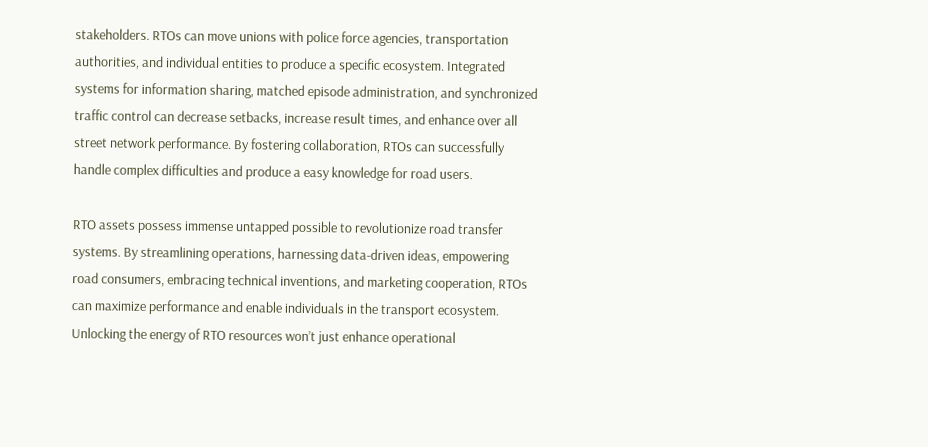stakeholders. RTOs can move unions with police force agencies, transportation authorities, and individual entities to produce a specific ecosystem. Integrated systems for information sharing, matched episode administration, and synchronized traffic control can decrease setbacks, increase result times, and enhance over all street network performance. By fostering collaboration, RTOs can successfully handle complex difficulties and produce a easy knowledge for road users.

RTO assets possess immense untapped possible to revolutionize road transfer systems. By streamlining operations, harnessing data-driven ideas, empowering road consumers, embracing technical inventions, and marketing cooperation, RTOs can maximize performance and enable individuals in the transport ecosystem. Unlocking the energy of RTO resources won’t just enhance operational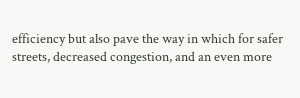efficiency but also pave the way in which for safer streets, decreased congestion, and an even more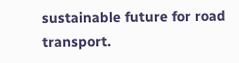sustainable future for road transport.